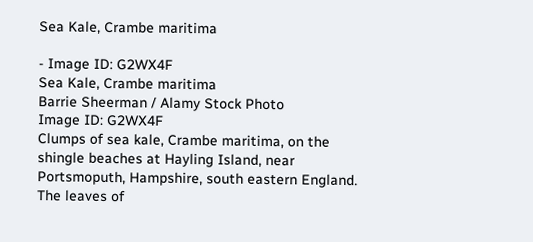Sea Kale, Crambe maritima

- Image ID: G2WX4F
Sea Kale, Crambe maritima
Barrie Sheerman / Alamy Stock Photo
Image ID: G2WX4F
Clumps of sea kale, Crambe maritima, on the shingle beaches at Hayling Island, near Portsmoputh, Hampshire, south eastern England. The leaves of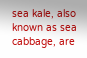sea kale, also known as sea cabbage, are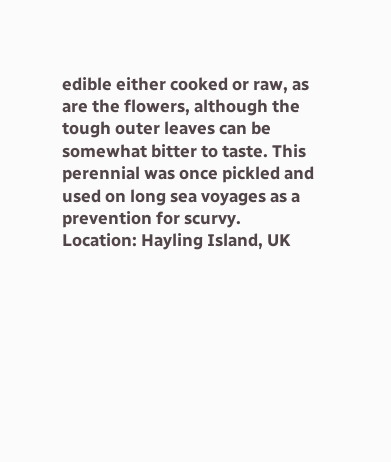edible either cooked or raw, as are the flowers, although the tough outer leaves can be somewhat bitter to taste. This perennial was once pickled and used on long sea voyages as a prevention for scurvy.
Location: Hayling Island, UK